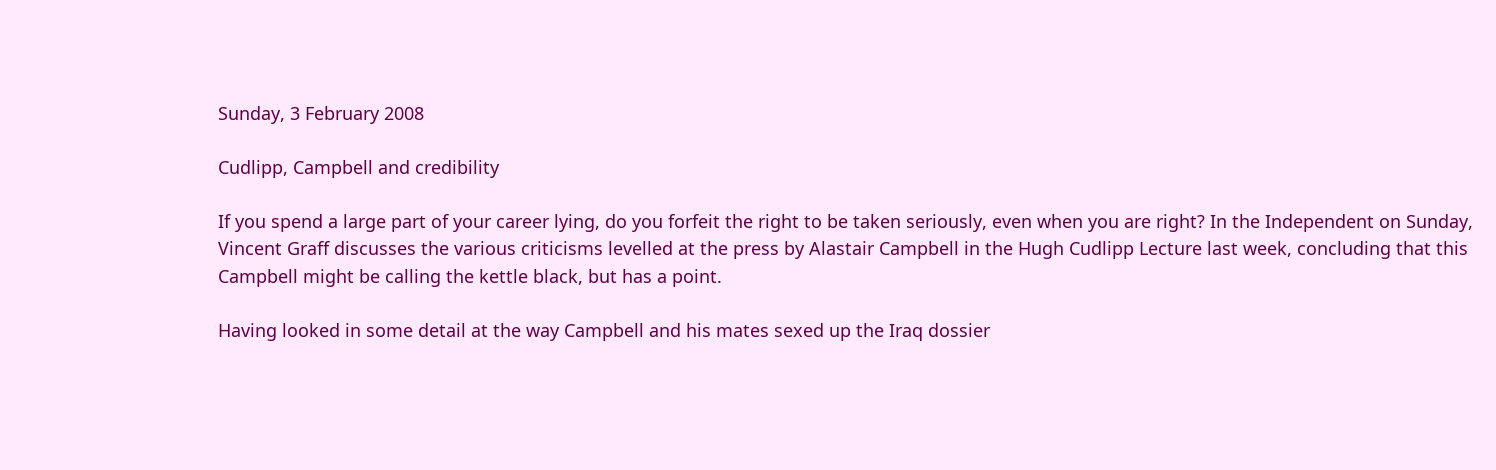Sunday, 3 February 2008

Cudlipp, Campbell and credibility

If you spend a large part of your career lying, do you forfeit the right to be taken seriously, even when you are right? In the Independent on Sunday, Vincent Graff discusses the various criticisms levelled at the press by Alastair Campbell in the Hugh Cudlipp Lecture last week, concluding that this Campbell might be calling the kettle black, but has a point.

Having looked in some detail at the way Campbell and his mates sexed up the Iraq dossier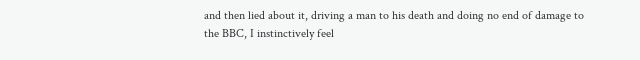and then lied about it, driving a man to his death and doing no end of damage to the BBC, I instinctively feel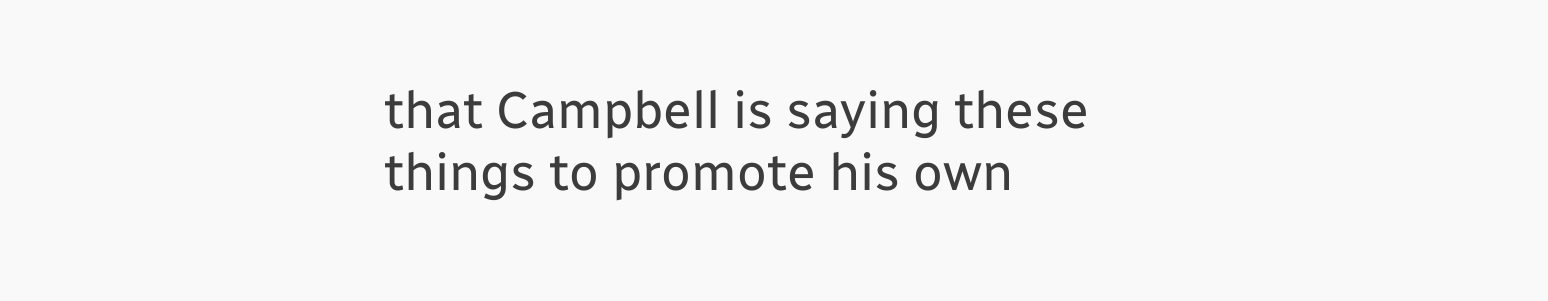that Campbell is saying these things to promote his own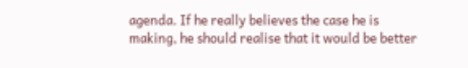agenda. If he really believes the case he is making, he should realise that it would be better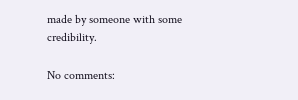made by someone with some credibility.

No comments: